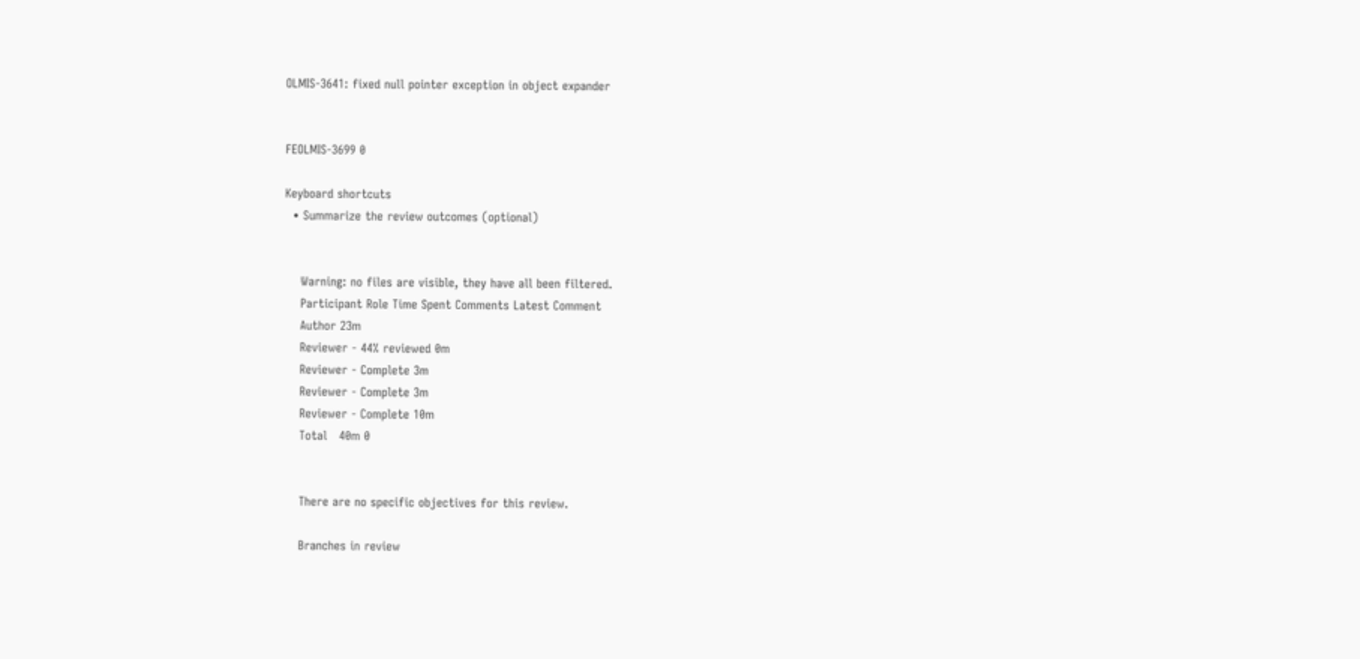OLMIS-3641: fixed null pointer exception in object expander


FEOLMIS-3699 0

Keyboard shortcuts
  • Summarize the review outcomes (optional)


    Warning: no files are visible, they have all been filtered.
    Participant Role Time Spent Comments Latest Comment
    Author 23m
    Reviewer - 44% reviewed 0m
    Reviewer - Complete 3m
    Reviewer - Complete 3m
    Reviewer - Complete 10m
    Total   40m 0


    There are no specific objectives for this review.

    Branches in review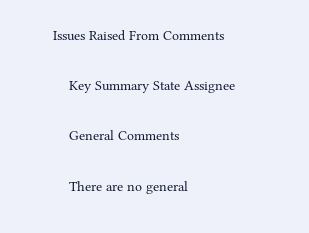Issues Raised From Comments

    Key Summary State Assignee

    General Comments

    There are no general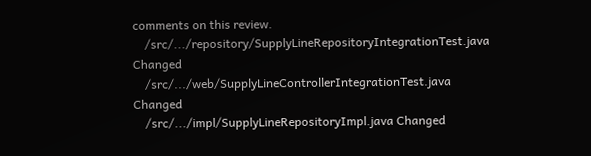comments on this review.
    /src/.../repository/SupplyLineRepositoryIntegrationTest.java Changed
    /src/.../web/SupplyLineControllerIntegrationTest.java Changed
    /src/.../impl/SupplyLineRepositoryImpl.java Changed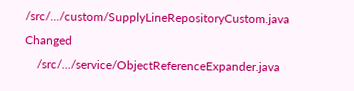/src/.../custom/SupplyLineRepositoryCustom.java Changed
    /src/.../service/ObjectReferenceExpander.java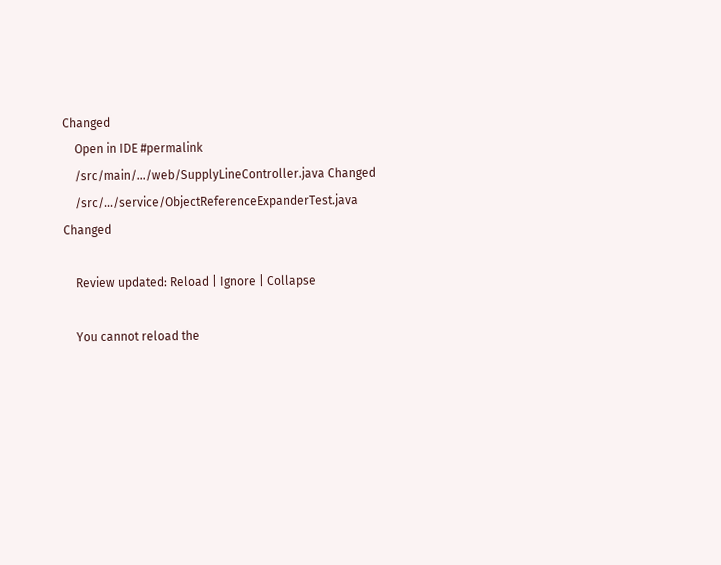Changed
    Open in IDE #permalink
    /src/main/.../web/SupplyLineController.java Changed
    /src/.../service/ObjectReferenceExpanderTest.java Changed

    Review updated: Reload | Ignore | Collapse

    You cannot reload the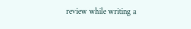review while writing a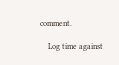comment.

    Log time against